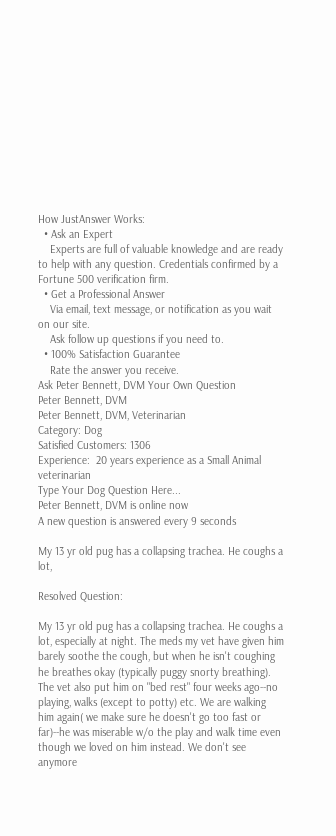How JustAnswer Works:
  • Ask an Expert
    Experts are full of valuable knowledge and are ready to help with any question. Credentials confirmed by a Fortune 500 verification firm.
  • Get a Professional Answer
    Via email, text message, or notification as you wait on our site.
    Ask follow up questions if you need to.
  • 100% Satisfaction Guarantee
    Rate the answer you receive.
Ask Peter Bennett, DVM Your Own Question
Peter Bennett, DVM
Peter Bennett, DVM, Veterinarian
Category: Dog
Satisfied Customers: 1306
Experience:  20 years experience as a Small Animal veterinarian
Type Your Dog Question Here...
Peter Bennett, DVM is online now
A new question is answered every 9 seconds

My 13 yr old pug has a collapsing trachea. He coughs a lot,

Resolved Question:

My 13 yr old pug has a collapsing trachea. He coughs a lot, especially at night. The meds my vet have given him barely soothe the cough, but when he isn't coughing he breathes okay (typically puggy snorty breathing). The vet also put him on "bed rest" four weeks ago--no playing, walks (except to potty) etc. We are walking him again( we make sure he doesn't go too fast or far)--he was miserable w/o the play and walk time even though we loved on him instead. We don't see anymore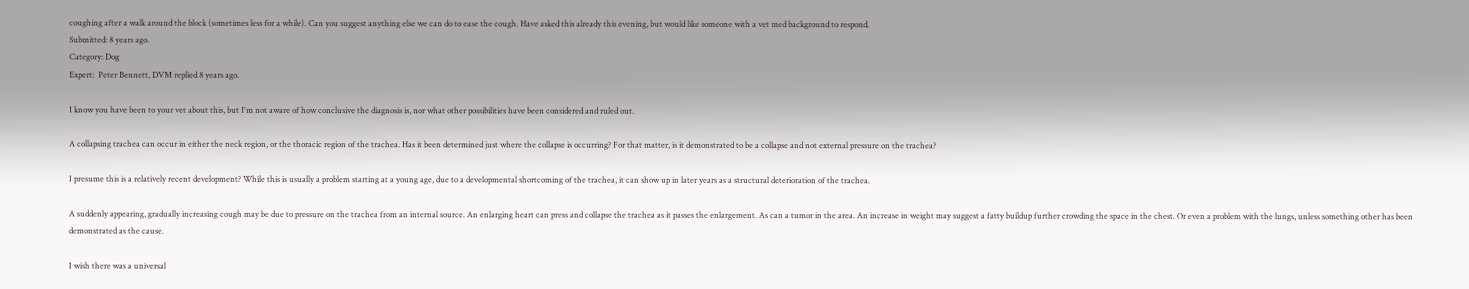coughing after a walk around the block (sometimes less for a while). Can you suggest anything else we can do to ease the cough. Have asked this already this evening, but would like someone with a vet med background to respond.
Submitted: 8 years ago.
Category: Dog
Expert:  Peter Bennett, DVM replied 8 years ago.

I know you have been to your vet about this, but I'm not aware of how conclusive the diagnosis is, nor what other possibilities have been considered and ruled out.

A collapsing trachea can occur in either the neck region, or the thoracic region of the trachea. Has it been determined just where the collapse is occurring? For that matter, is it demonstrated to be a collapse and not external pressure on the trachea?

I presume this is a relatively recent development? While this is usually a problem starting at a young age, due to a developmental shortcoming of the trachea, it can show up in later years as a structural deterioration of the trachea.

A suddenly appearing, gradually increasing cough may be due to pressure on the trachea from an internal source. An enlarging heart can press and collapse the trachea as it passes the enlargement. As can a tumor in the area. An increase in weight may suggest a fatty buildup further crowding the space in the chest. Or even a problem with the lungs, unless something other has been demonstrated as the cause.

I wish there was a universal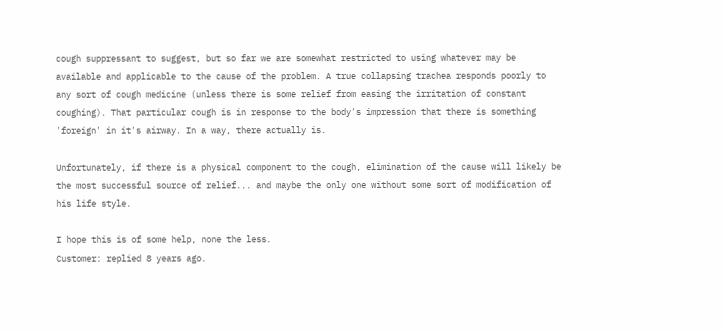cough suppressant to suggest, but so far we are somewhat restricted to using whatever may be available and applicable to the cause of the problem. A true collapsing trachea responds poorly to any sort of cough medicine (unless there is some relief from easing the irritation of constant coughing). That particular cough is in response to the body's impression that there is something 'foreign' in it's airway. In a way, there actually is.

Unfortunately, if there is a physical component to the cough, elimination of the cause will likely be the most successful source of relief... and maybe the only one without some sort of modification of his life style.

I hope this is of some help, none the less.
Customer: replied 8 years ago.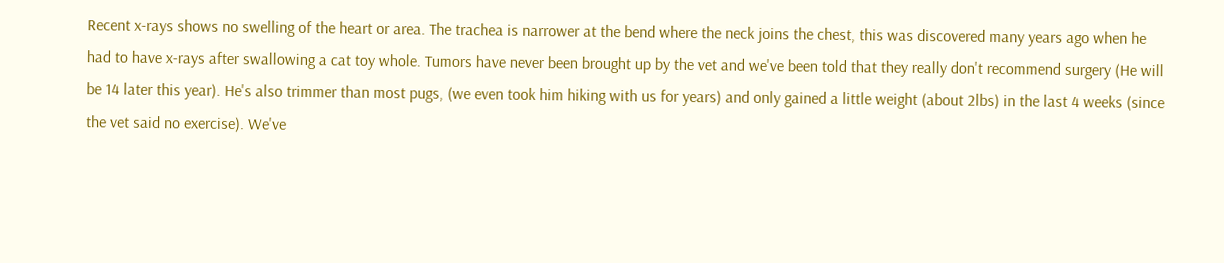Recent x-rays shows no swelling of the heart or area. The trachea is narrower at the bend where the neck joins the chest, this was discovered many years ago when he had to have x-rays after swallowing a cat toy whole. Tumors have never been brought up by the vet and we've been told that they really don't recommend surgery (He will be 14 later this year). He's also trimmer than most pugs, (we even took him hiking with us for years) and only gained a little weight (about 2lbs) in the last 4 weeks (since the vet said no exercise). We've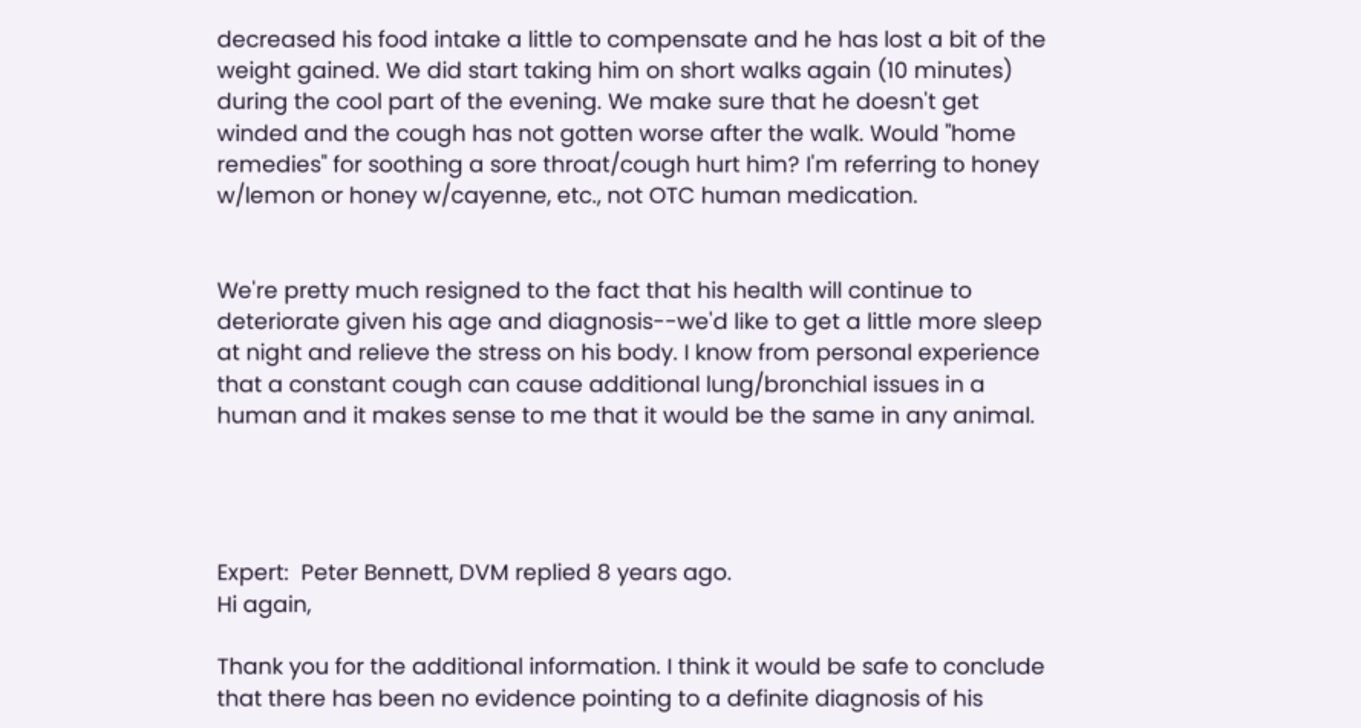decreased his food intake a little to compensate and he has lost a bit of the weight gained. We did start taking him on short walks again (10 minutes) during the cool part of the evening. We make sure that he doesn't get winded and the cough has not gotten worse after the walk. Would "home remedies" for soothing a sore throat/cough hurt him? I'm referring to honey w/lemon or honey w/cayenne, etc., not OTC human medication.


We're pretty much resigned to the fact that his health will continue to deteriorate given his age and diagnosis--we'd like to get a little more sleep at night and relieve the stress on his body. I know from personal experience that a constant cough can cause additional lung/bronchial issues in a human and it makes sense to me that it would be the same in any animal.




Expert:  Peter Bennett, DVM replied 8 years ago.
Hi again,

Thank you for the additional information. I think it would be safe to conclude that there has been no evidence pointing to a definite diagnosis of his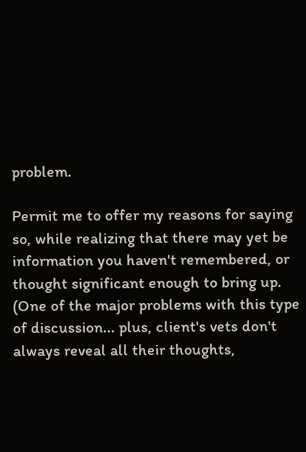problem.

Permit me to offer my reasons for saying so, while realizing that there may yet be information you haven't remembered, or thought significant enough to bring up. (One of the major problems with this type of discussion... plus, client's vets don't always reveal all their thoughts,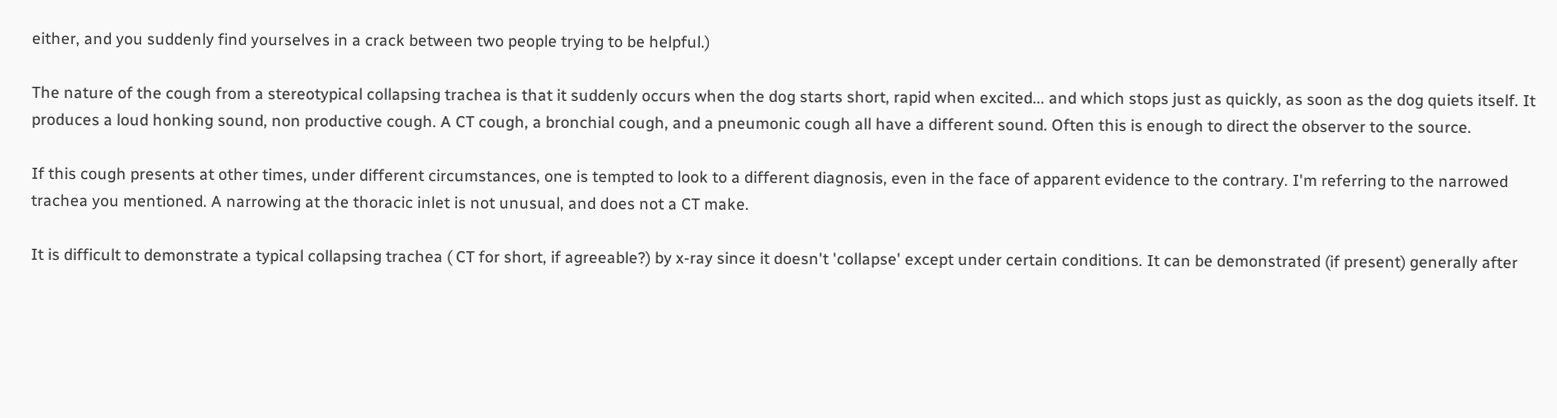either, and you suddenly find yourselves in a crack between two people trying to be helpful.)

The nature of the cough from a stereotypical collapsing trachea is that it suddenly occurs when the dog starts short, rapid when excited... and which stops just as quickly, as soon as the dog quiets itself. It produces a loud honking sound, non productive cough. A CT cough, a bronchial cough, and a pneumonic cough all have a different sound. Often this is enough to direct the observer to the source.

If this cough presents at other times, under different circumstances, one is tempted to look to a different diagnosis, even in the face of apparent evidence to the contrary. I'm referring to the narrowed trachea you mentioned. A narrowing at the thoracic inlet is not unusual, and does not a CT make.

It is difficult to demonstrate a typical collapsing trachea ( CT for short, if agreeable?) by x-ray since it doesn't 'collapse' except under certain conditions. It can be demonstrated (if present) generally after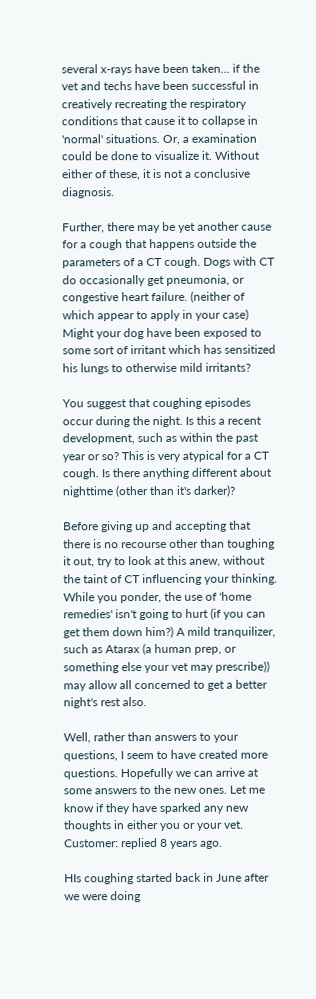several x-rays have been taken... if the vet and techs have been successful in creatively recreating the respiratory conditions that cause it to collapse in 'normal' situations. Or, a examination could be done to visualize it. Without either of these, it is not a conclusive diagnosis.

Further, there may be yet another cause for a cough that happens outside the parameters of a CT cough. Dogs with CT do occasionally get pneumonia, or congestive heart failure. (neither of which appear to apply in your case) Might your dog have been exposed to some sort of irritant which has sensitized his lungs to otherwise mild irritants?

You suggest that coughing episodes occur during the night. Is this a recent development, such as within the past year or so? This is very atypical for a CT cough. Is there anything different about nighttime (other than it's darker)?

Before giving up and accepting that there is no recourse other than toughing it out, try to look at this anew, without the taint of CT influencing your thinking. While you ponder, the use of 'home remedies' isn't going to hurt (if you can get them down him?) A mild tranquilizer, such as Atarax (a human prep, or something else your vet may prescribe)) may allow all concerned to get a better night's rest also.

Well, rather than answers to your questions, I seem to have created more questions. Hopefully we can arrive at some answers to the new ones. Let me know if they have sparked any new thoughts in either you or your vet.
Customer: replied 8 years ago.

HIs coughing started back in June after we were doing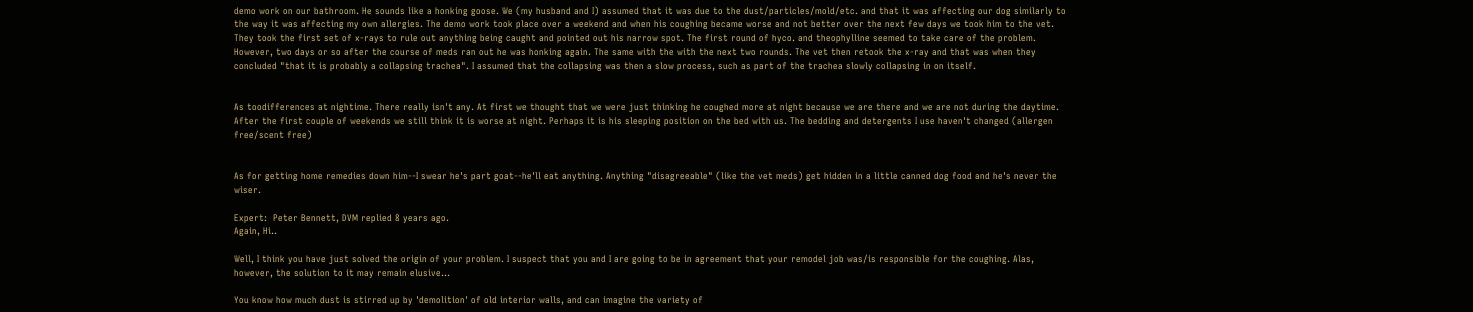demo work on our bathroom. He sounds like a honking goose. We (my husband and I) assumed that it was due to the dust/particles/mold/etc. and that it was affecting our dog similarly to the way it was affecting my own allergies. The demo work took place over a weekend and when his coughing became worse and not better over the next few days we took him to the vet. They took the first set of x-rays to rule out anything being caught and pointed out his narrow spot. The first round of hyco. and theophylline seemed to take care of the problem. However, two days or so after the course of meds ran out he was honking again. The same with the with the next two rounds. The vet then retook the x-ray and that was when they concluded "that it is probably a collapsing trachea". I assumed that the collapsing was then a slow process, such as part of the trachea slowly collapsing in on itself.


As toodifferences at nightime. There really isn't any. At first we thought that we were just thinking he coughed more at night because we are there and we are not during the daytime. After the first couple of weekends we still think it is worse at night. Perhaps it is his sleeping position on the bed with us. The bedding and detergents I use haven't changed (allergen free/scent free)


As for getting home remedies down him--I swear he's part goat--he'll eat anything. Anything "disagreeable" (like the vet meds) get hidden in a little canned dog food and he's never the wiser.

Expert:  Peter Bennett, DVM replied 8 years ago.
Again, Hi..

Well, I think you have just solved the origin of your problem. I suspect that you and I are going to be in agreement that your remodel job was/is responsible for the coughing. Alas, however, the solution to it may remain elusive...

You know how much dust is stirred up by 'demolition' of old interior walls, and can imagine the variety of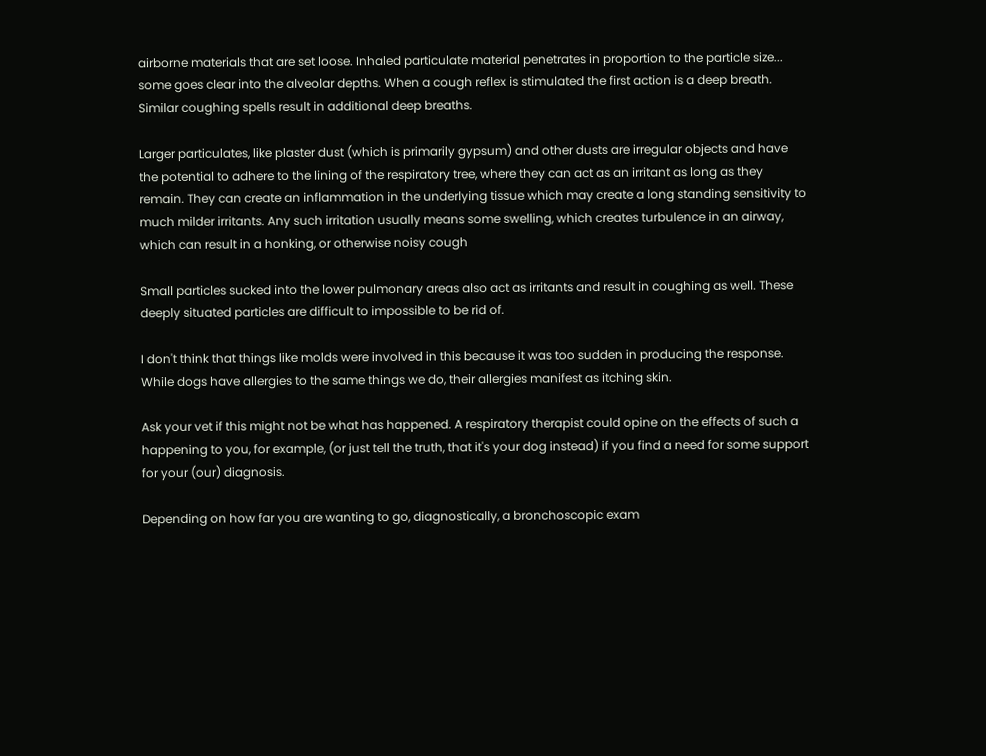airborne materials that are set loose. Inhaled particulate material penetrates in proportion to the particle size... some goes clear into the alveolar depths. When a cough reflex is stimulated the first action is a deep breath. Similar coughing spells result in additional deep breaths.

Larger particulates, like plaster dust (which is primarily gypsum) and other dusts are irregular objects and have the potential to adhere to the lining of the respiratory tree, where they can act as an irritant as long as they remain. They can create an inflammation in the underlying tissue which may create a long standing sensitivity to much milder irritants. Any such irritation usually means some swelling, which creates turbulence in an airway, which can result in a honking, or otherwise noisy cough

Small particles sucked into the lower pulmonary areas also act as irritants and result in coughing as well. These deeply situated particles are difficult to impossible to be rid of.

I don't think that things like molds were involved in this because it was too sudden in producing the response. While dogs have allergies to the same things we do, their allergies manifest as itching skin.

Ask your vet if this might not be what has happened. A respiratory therapist could opine on the effects of such a happening to you, for example, (or just tell the truth, that it's your dog instead) if you find a need for some support for your (our) diagnosis.

Depending on how far you are wanting to go, diagnostically, a bronchoscopic exam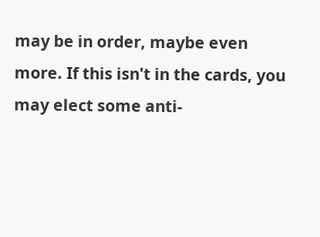may be in order, maybe even more. If this isn't in the cards, you may elect some anti-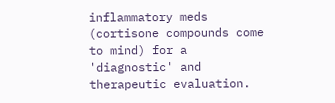inflammatory meds (cortisone compounds come to mind) for a 'diagnostic' and therapeutic evaluation.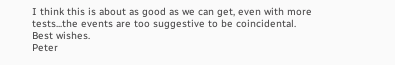I think this is about as good as we can get, even with more tests...the events are too suggestive to be coincidental. Best wishes.
Peter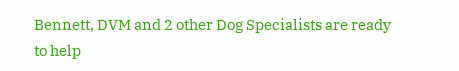Bennett, DVM and 2 other Dog Specialists are ready to help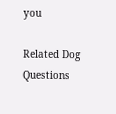you

Related Dog Questions